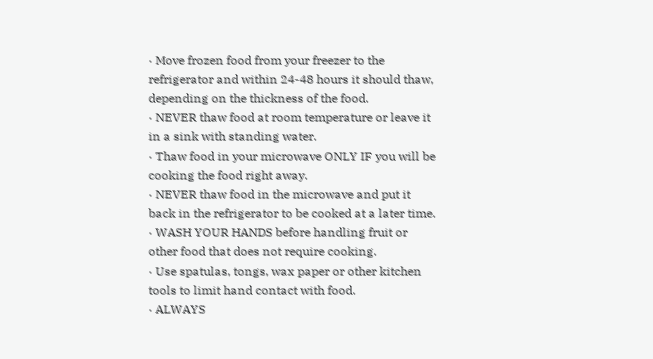· Move frozen food from your freezer to the refrigerator and within 24-48 hours it should thaw, depending on the thickness of the food.
· NEVER thaw food at room temperature or leave it in a sink with standing water.
· Thaw food in your microwave ONLY IF you will be cooking the food right away.
· NEVER thaw food in the microwave and put it back in the refrigerator to be cooked at a later time.
· WASH YOUR HANDS before handling fruit or other food that does not require cooking.
· Use spatulas, tongs, wax paper or other kitchen tools to limit hand contact with food.
· ALWAYS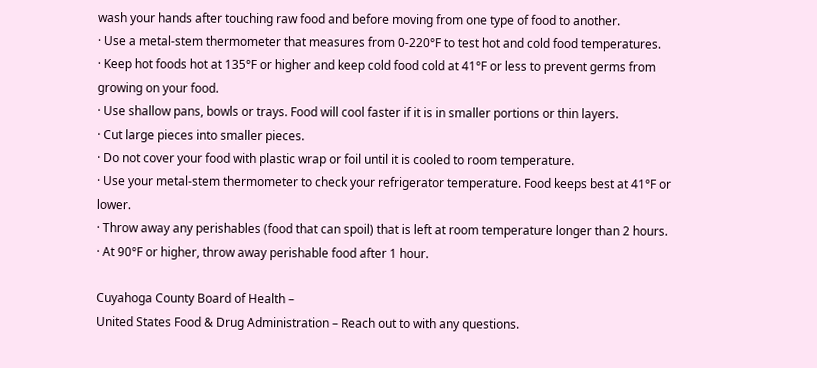wash your hands after touching raw food and before moving from one type of food to another.
· Use a metal-stem thermometer that measures from 0-220°F to test hot and cold food temperatures.
· Keep hot foods hot at 135°F or higher and keep cold food cold at 41°F or less to prevent germs from growing on your food.
· Use shallow pans, bowls or trays. Food will cool faster if it is in smaller portions or thin layers.
· Cut large pieces into smaller pieces.
· Do not cover your food with plastic wrap or foil until it is cooled to room temperature.
· Use your metal-stem thermometer to check your refrigerator temperature. Food keeps best at 41°F or lower.
· Throw away any perishables (food that can spoil) that is left at room temperature longer than 2 hours.
· At 90°F or higher, throw away perishable food after 1 hour.

Cuyahoga County Board of Health –
United States Food & Drug Administration – Reach out to with any questions.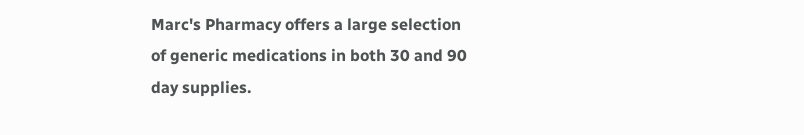Marc's Pharmacy offers a large selection of generic medications in both 30 and 90 day supplies.